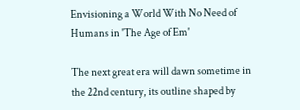Envisioning a World With No Need of Humans in 'The Age of Em'

The next great era will dawn sometime in the 22nd century, its outline shaped by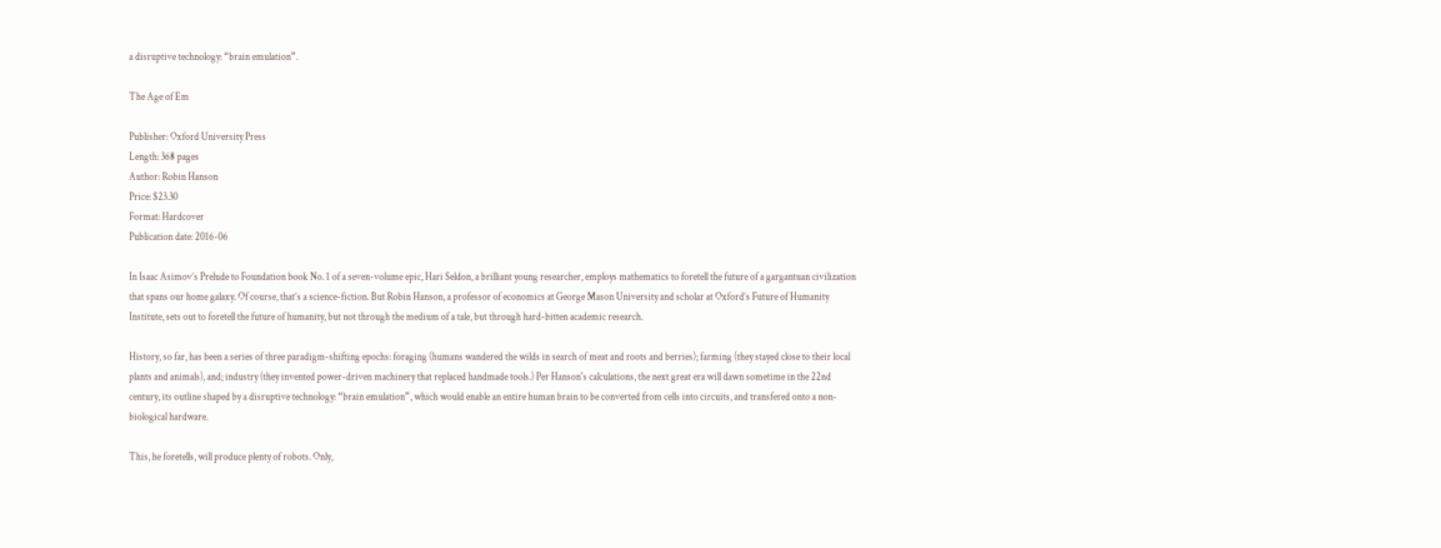a disruptive technology: “brain emulation”.

The Age of Em

Publisher: Oxford University Press
Length: 368 pages
Author: Robin Hanson
Price: $23.30
Format: Hardcover
Publication date: 2016-06

In Isaac Asimov’s Prelude to Foundation book No. 1 of a seven-volume epic, Hari Seldon, a brilliant young researcher, employs mathematics to foretell the future of a gargantuan civilization that spans our home galaxy. Of course, that’s a science-fiction. But Robin Hanson, a professor of economics at George Mason University and scholar at Oxford’s Future of Humanity Institute, sets out to foretell the future of humanity, but not through the medium of a tale, but through hard-bitten academic research.

History, so far, has been a series of three paradigm-shifting epochs: foraging (humans wandered the wilds in search of meat and roots and berries); farming (they stayed close to their local plants and animals), and; industry (they invented power-driven machinery that replaced handmade tools.) Per Hanson's calculations, the next great era will dawn sometime in the 22nd century, its outline shaped by a disruptive technology: “brain emulation”, which would enable an entire human brain to be converted from cells into circuits, and transfered onto a non-biological hardware.

This, he foretells, will produce plenty of robots. Only,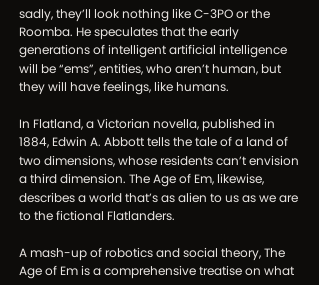sadly, they’ll look nothing like C-3PO or the Roomba. He speculates that the early generations of intelligent artificial intelligence will be “ems”, entities, who aren’t human, but they will have feelings, like humans.

In Flatland, a Victorian novella, published in 1884, Edwin A. Abbott tells the tale of a land of two dimensions, whose residents can’t envision a third dimension. The Age of Em, likewise, describes a world that’s as alien to us as we are to the fictional Flatlanders.

A mash-up of robotics and social theory, The Age of Em is a comprehensive treatise on what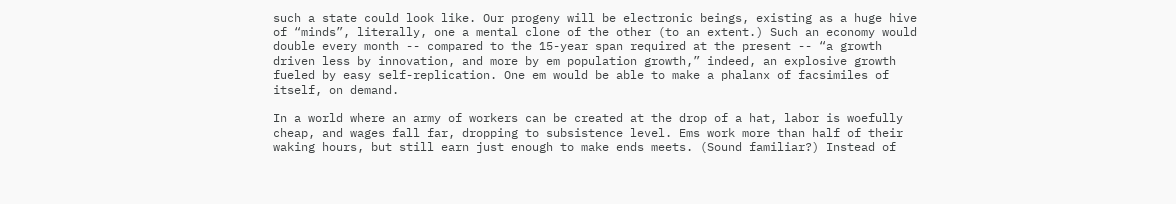such a state could look like. Our progeny will be electronic beings, existing as a huge hive of “minds”, literally, one a mental clone of the other (to an extent.) Such an economy would double every month -- compared to the 15-year span required at the present -- “a growth driven less by innovation, and more by em population growth,” indeed, an explosive growth fueled by easy self-replication. One em would be able to make a phalanx of facsimiles of itself, on demand.

In a world where an army of workers can be created at the drop of a hat, labor is woefully cheap, and wages fall far, dropping to subsistence level. Ems work more than half of their waking hours, but still earn just enough to make ends meets. (Sound familiar?) Instead of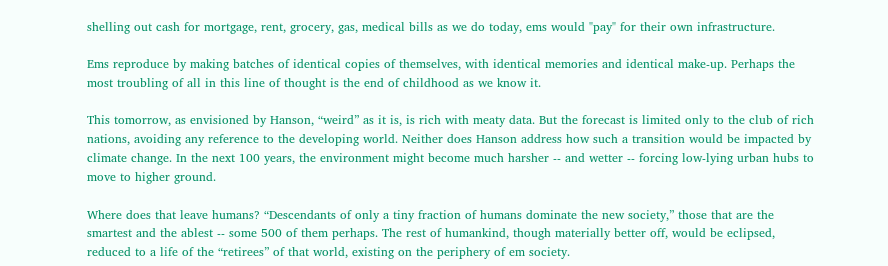shelling out cash for mortgage, rent, grocery, gas, medical bills as we do today, ems would "pay" for their own infrastructure.

Ems reproduce by making batches of identical copies of themselves, with identical memories and identical make-up. Perhaps the most troubling of all in this line of thought is the end of childhood as we know it.

This tomorrow, as envisioned by Hanson, “weird” as it is, is rich with meaty data. But the forecast is limited only to the club of rich nations, avoiding any reference to the developing world. Neither does Hanson address how such a transition would be impacted by climate change. In the next 100 years, the environment might become much harsher -- and wetter -- forcing low-lying urban hubs to move to higher ground.

Where does that leave humans? “Descendants of only a tiny fraction of humans dominate the new society,” those that are the smartest and the ablest -- some 500 of them perhaps. The rest of humankind, though materially better off, would be eclipsed, reduced to a life of the “retirees” of that world, existing on the periphery of em society.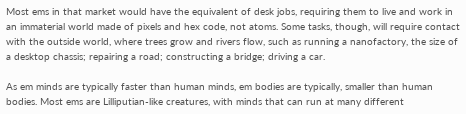Most ems in that market would have the equivalent of desk jobs, requiring them to live and work in an immaterial world made of pixels and hex code, not atoms. Some tasks, though, will require contact with the outside world, where trees grow and rivers flow, such as running a nanofactory, the size of a desktop chassis; repairing a road; constructing a bridge; driving a car.

As em minds are typically faster than human minds, em bodies are typically, smaller than human bodies. Most ems are Lilliputian-like creatures, with minds that can run at many different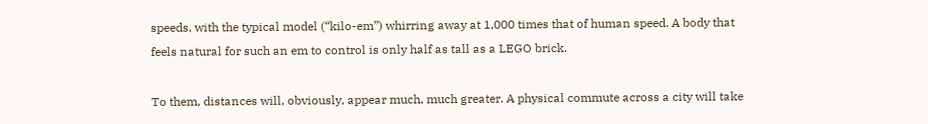speeds, with the typical model (“kilo-em”) whirring away at 1,000 times that of human speed. A body that feels natural for such an em to control is only half as tall as a LEGO brick.

To them, distances will, obviously, appear much, much greater. A physical commute across a city will take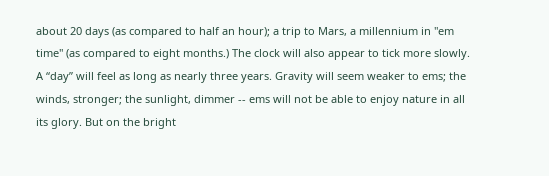about 20 days (as compared to half an hour); a trip to Mars, a millennium in "em time" (as compared to eight months.) The clock will also appear to tick more slowly. A “day” will feel as long as nearly three years. Gravity will seem weaker to ems; the winds, stronger; the sunlight, dimmer -- ems will not be able to enjoy nature in all its glory. But on the bright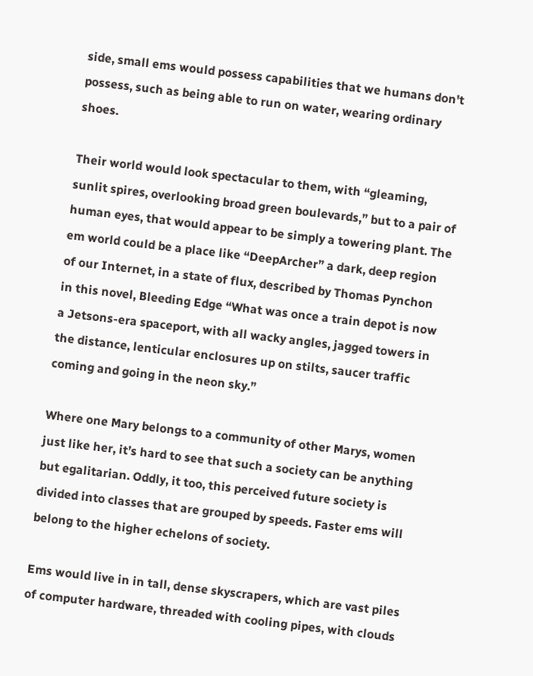side, small ems would possess capabilities that we humans don't possess, such as being able to run on water, wearing ordinary shoes.

Their world would look spectacular to them, with “gleaming, sunlit spires, overlooking broad green boulevards,” but to a pair of human eyes, that would appear to be simply a towering plant. The em world could be a place like “DeepArcher” a dark, deep region of our Internet, in a state of flux, described by Thomas Pynchon in this novel, Bleeding Edge “What was once a train depot is now a Jetsons-era spaceport, with all wacky angles, jagged towers in the distance, lenticular enclosures up on stilts, saucer traffic coming and going in the neon sky.”

Where one Mary belongs to a community of other Marys, women just like her, it’s hard to see that such a society can be anything but egalitarian. Oddly, it too, this perceived future society is divided into classes that are grouped by speeds. Faster ems will belong to the higher echelons of society.

Ems would live in in tall, dense skyscrapers, which are vast piles of computer hardware, threaded with cooling pipes, with clouds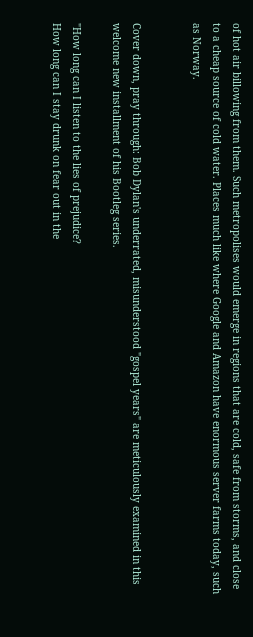of hot air billowing from them. Such metropolises would emerge in regions that are cold, safe from storms, and close to a cheap source of cold water. Places much like where Google and Amazon have enormous server farms today, such as Norway.


Cover down, pray through: Bob Dylan's underrated, misunderstood "gospel years" are meticulously examined in this welcome new installment of his Bootleg series.

"How long can I listen to the lies of prejudice?
How long can I stay drunk on fear out in the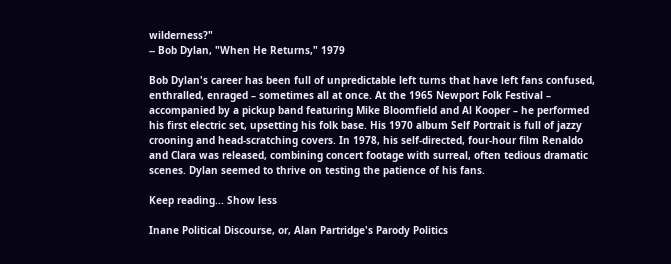wilderness?"
-- Bob Dylan, "When He Returns," 1979

Bob Dylan's career has been full of unpredictable left turns that have left fans confused, enthralled, enraged – sometimes all at once. At the 1965 Newport Folk Festival – accompanied by a pickup band featuring Mike Bloomfield and Al Kooper – he performed his first electric set, upsetting his folk base. His 1970 album Self Portrait is full of jazzy crooning and head-scratching covers. In 1978, his self-directed, four-hour film Renaldo and Clara was released, combining concert footage with surreal, often tedious dramatic scenes. Dylan seemed to thrive on testing the patience of his fans.

Keep reading... Show less

Inane Political Discourse, or, Alan Partridge's Parody Politics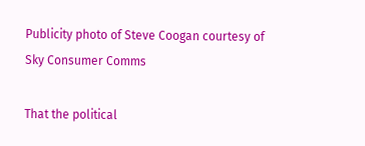Publicity photo of Steve Coogan courtesy of Sky Consumer Comms

That the political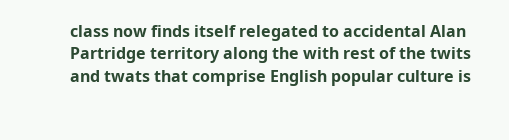class now finds itself relegated to accidental Alan Partridge territory along the with rest of the twits and twats that comprise English popular culture is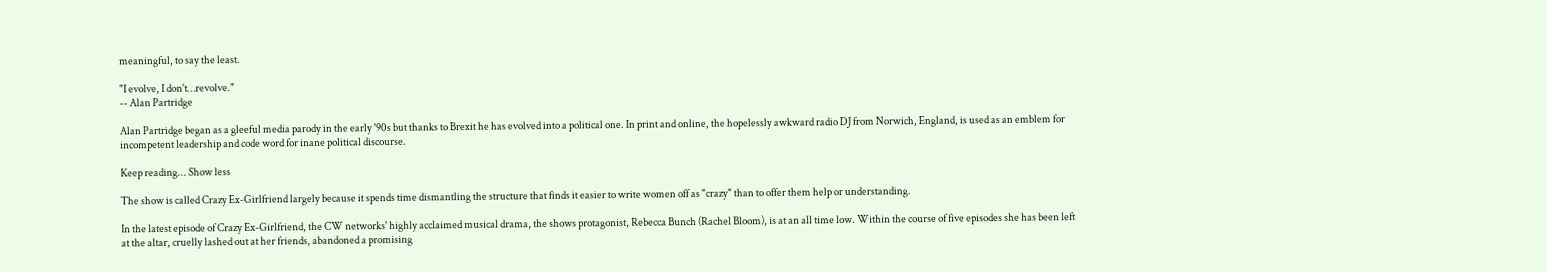meaningful, to say the least.

"I evolve, I don't…revolve."
-- Alan Partridge

Alan Partridge began as a gleeful media parody in the early '90s but thanks to Brexit he has evolved into a political one. In print and online, the hopelessly awkward radio DJ from Norwich, England, is used as an emblem for incompetent leadership and code word for inane political discourse.

Keep reading... Show less

The show is called Crazy Ex-Girlfriend largely because it spends time dismantling the structure that finds it easier to write women off as "crazy" than to offer them help or understanding.

In the latest episode of Crazy Ex-Girlfriend, the CW networks' highly acclaimed musical drama, the shows protagonist, Rebecca Bunch (Rachel Bloom), is at an all time low. Within the course of five episodes she has been left at the altar, cruelly lashed out at her friends, abandoned a promising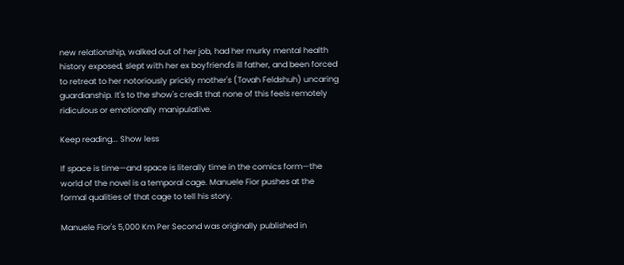new relationship, walked out of her job, had her murky mental health history exposed, slept with her ex boyfriend's ill father, and been forced to retreat to her notoriously prickly mother's (Tovah Feldshuh) uncaring guardianship. It's to the show's credit that none of this feels remotely ridiculous or emotionally manipulative.

Keep reading... Show less

If space is time—and space is literally time in the comics form—the world of the novel is a temporal cage. Manuele Fior pushes at the formal qualities of that cage to tell his story.

Manuele Fior's 5,000 Km Per Second was originally published in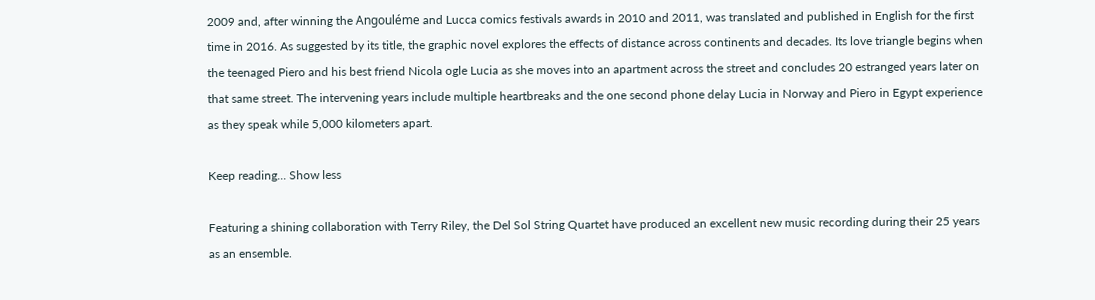2009 and, after winning the Angouléme and Lucca comics festivals awards in 2010 and 2011, was translated and published in English for the first time in 2016. As suggested by its title, the graphic novel explores the effects of distance across continents and decades. Its love triangle begins when the teenaged Piero and his best friend Nicola ogle Lucia as she moves into an apartment across the street and concludes 20 estranged years later on that same street. The intervening years include multiple heartbreaks and the one second phone delay Lucia in Norway and Piero in Egypt experience as they speak while 5,000 kilometers apart.

Keep reading... Show less

Featuring a shining collaboration with Terry Riley, the Del Sol String Quartet have produced an excellent new music recording during their 25 years as an ensemble.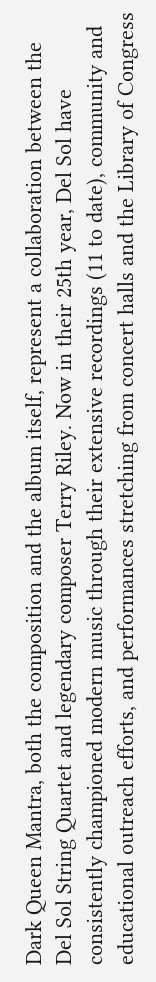Dark Queen Mantra, both the composition and the album itself, represent a collaboration between the Del Sol String Quartet and legendary composer Terry Riley. Now in their 25th year, Del Sol have consistently championed modern music through their extensive recordings (11 to date), community and educational outreach efforts, and performances stretching from concert halls and the Library of Congress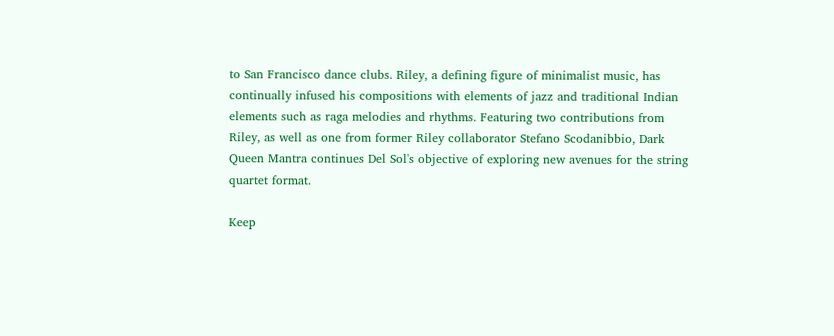to San Francisco dance clubs. Riley, a defining figure of minimalist music, has continually infused his compositions with elements of jazz and traditional Indian elements such as raga melodies and rhythms. Featuring two contributions from Riley, as well as one from former Riley collaborator Stefano Scodanibbio, Dark Queen Mantra continues Del Sol's objective of exploring new avenues for the string quartet format.

Keep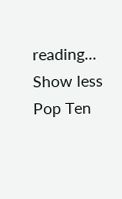reading... Show less
Pop Ten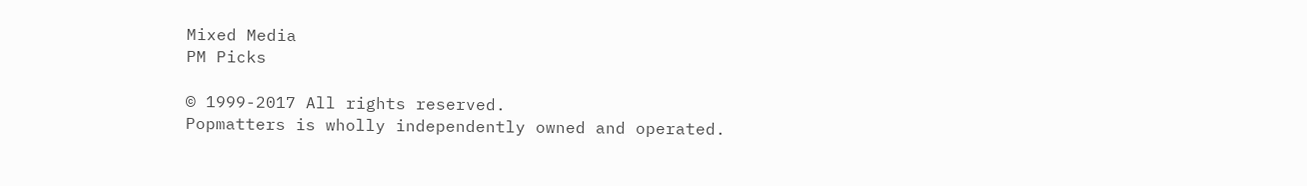Mixed Media
PM Picks

© 1999-2017 All rights reserved.
Popmatters is wholly independently owned and operated.